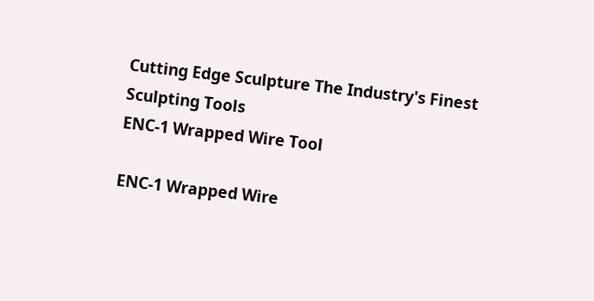Cutting Edge Sculpture The Industry's Finest Sculpting Tools
ENC-1 Wrapped Wire Tool

ENC-1 Wrapped Wire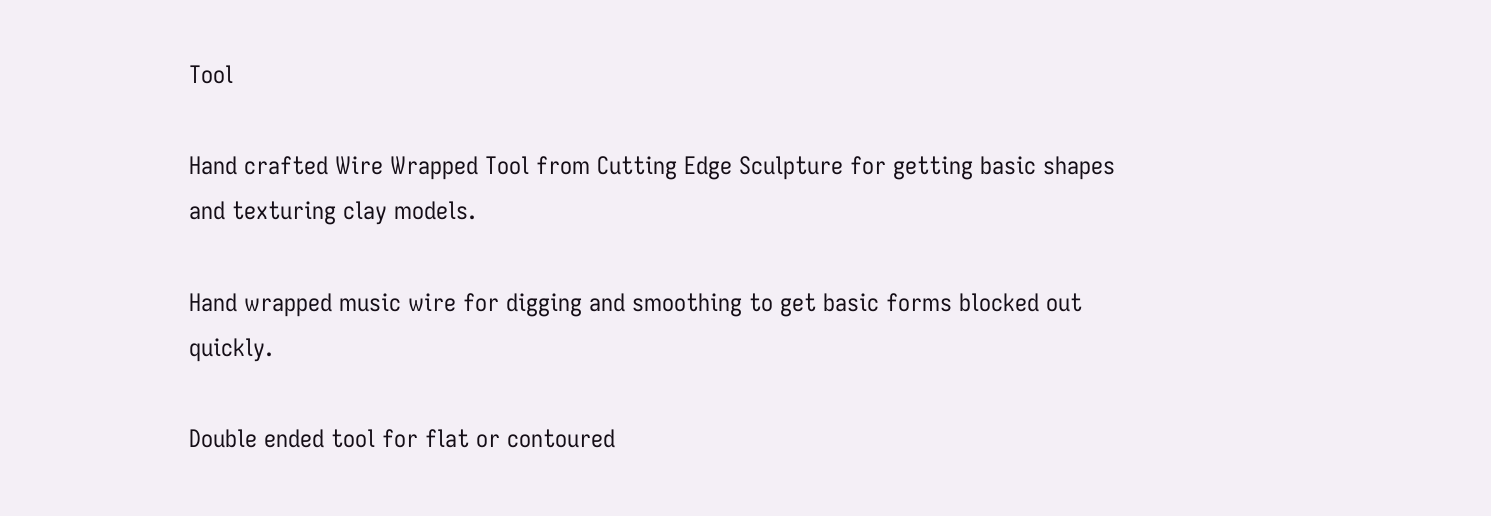Tool

Hand crafted Wire Wrapped Tool from Cutting Edge Sculpture for getting basic shapes and texturing clay models.

Hand wrapped music wire for digging and smoothing to get basic forms blocked out quickly.

Double ended tool for flat or contoured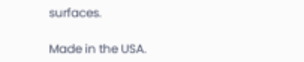surfaces.

Made in the USA.